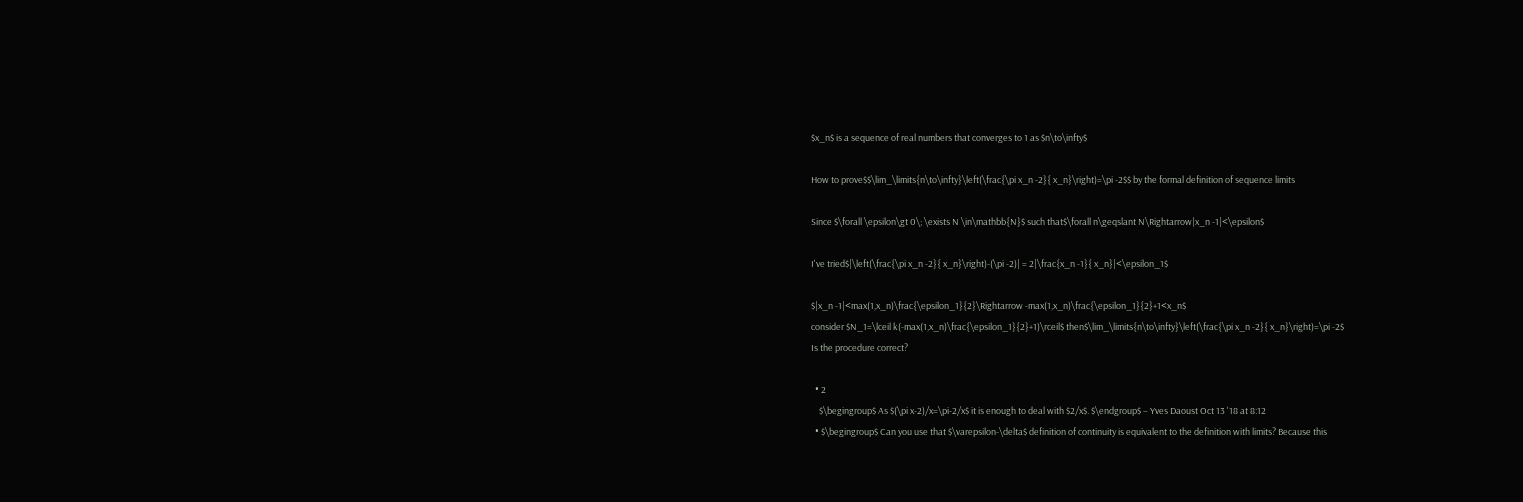$x_n$ is a sequence of real numbers that converges to 1 as $n\to\infty$

How to prove$$\lim_\limits{n\to\infty}\left(\frac{\pi x_n -2}{ x_n}\right)=\pi -2$$ by the formal definition of sequence limits

Since $\forall \epsilon\gt 0\; \exists N \in\mathbb{N}$ such that$\forall n\geqslant N\Rightarrow|x_n -1|<\epsilon$

I've tried$|\left(\frac{\pi x_n -2}{ x_n}\right)-(\pi -2)| = 2|\frac{x_n -1}{ x_n}|<\epsilon_1$

$|x_n -1|<max(1,x_n)\frac{\epsilon_1}{2}\Rightarrow -max(1,x_n)\frac{\epsilon_1}{2}+1<x_n$
consider $N_1=\lceil k(-max(1,x_n)\frac{\epsilon_1}{2}+1)\rceil$ then$\lim_\limits{n\to\infty}\left(\frac{\pi x_n -2}{ x_n}\right)=\pi -2$
Is the procedure correct?

  • 2
    $\begingroup$ As $(\pi x-2)/x=\pi-2/x$ it is enough to deal with $2/x$. $\endgroup$ – Yves Daoust Oct 13 '18 at 8:12
  • $\begingroup$ Can you use that $\varepsilon-\delta$ definition of continuity is equivalent to the definition with limits? Because this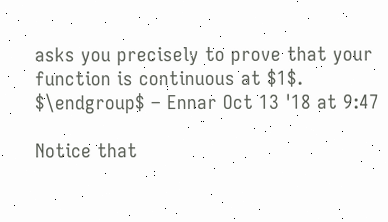asks you precisely to prove that your function is continuous at $1$. $\endgroup$ – Ennar Oct 13 '18 at 9:47

Notice that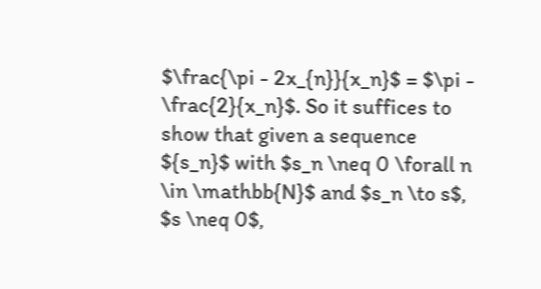$\frac{\pi - 2x_{n}}{x_n}$ = $\pi - \frac{2}{x_n}$. So it suffices to show that given a sequence ${s_n}$ with $s_n \neq 0 \forall n \in \mathbb{N}$ and $s_n \to s$, $s \neq 0$,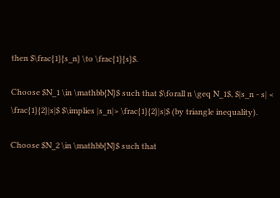then $\frac{1}{s_n} \to \frac{1}{s}$.

Choose $N_1 \in \mathbb{N}$ such that $\forall n \geq N_1$, $|s_n - s| < \frac{1}{2}|s|$ $\implies |s_n|> \frac{1}{2}|s|$ (by triangle inequality).

Choose $N_2 \in \mathbb{N}$ such that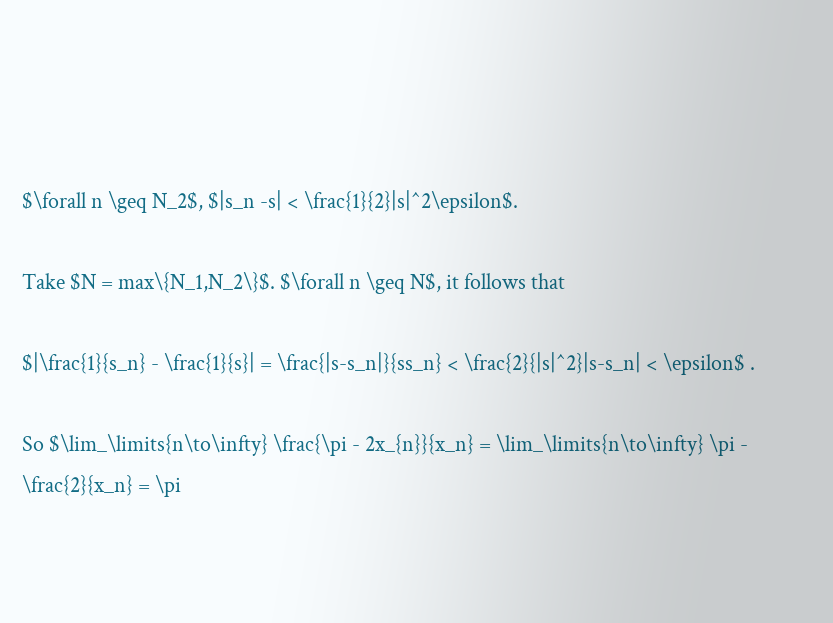$\forall n \geq N_2$, $|s_n -s| < \frac{1}{2}|s|^2\epsilon$.

Take $N = max\{N_1,N_2\}$. $\forall n \geq N$, it follows that

$|\frac{1}{s_n} - \frac{1}{s}| = \frac{|s-s_n|}{ss_n} < \frac{2}{|s|^2}|s-s_n| < \epsilon$ .

So $\lim_\limits{n\to\infty} \frac{\pi - 2x_{n}}{x_n} = \lim_\limits{n\to\infty} \pi - \frac{2}{x_n} = \pi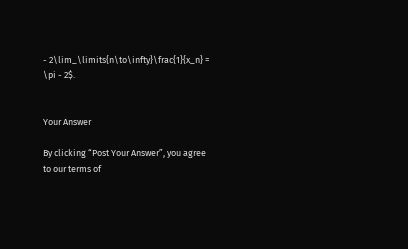- 2\lim_\limits{n\to\infty}\frac{1}{x_n} = \pi - 2$.


Your Answer

By clicking “Post Your Answer”, you agree to our terms of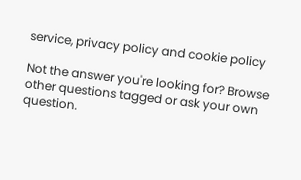service, privacy policy and cookie policy

Not the answer you're looking for? Browse other questions tagged or ask your own question.